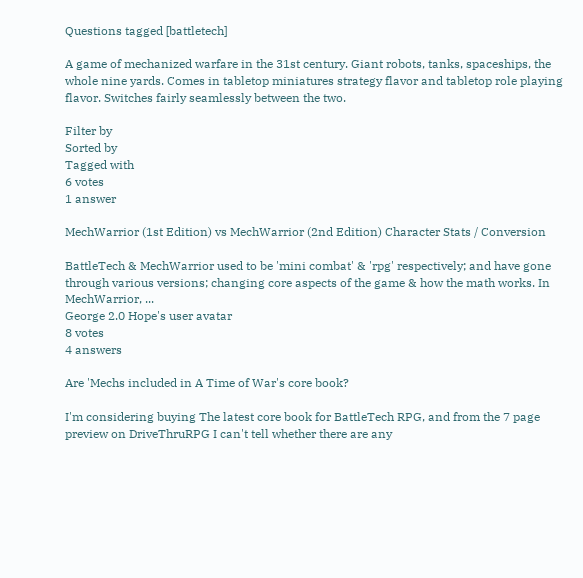Questions tagged [battletech]

A game of mechanized warfare in the 31st century. Giant robots, tanks, spaceships, the whole nine yards. Comes in tabletop miniatures strategy flavor and tabletop role playing flavor. Switches fairly seamlessly between the two.

Filter by
Sorted by
Tagged with
6 votes
1 answer

MechWarrior (1st Edition) vs MechWarrior (2nd Edition) Character Stats / Conversion

BattleTech & MechWarrior used to be 'mini combat' & 'rpg' respectively; and have gone through various versions; changing core aspects of the game & how the math works. In MechWarrior, ...
George 2.0 Hope's user avatar
8 votes
4 answers

Are 'Mechs included in A Time of War's core book?

I'm considering buying The latest core book for BattleTech RPG, and from the 7 page preview on DriveThruRPG I can't tell whether there are any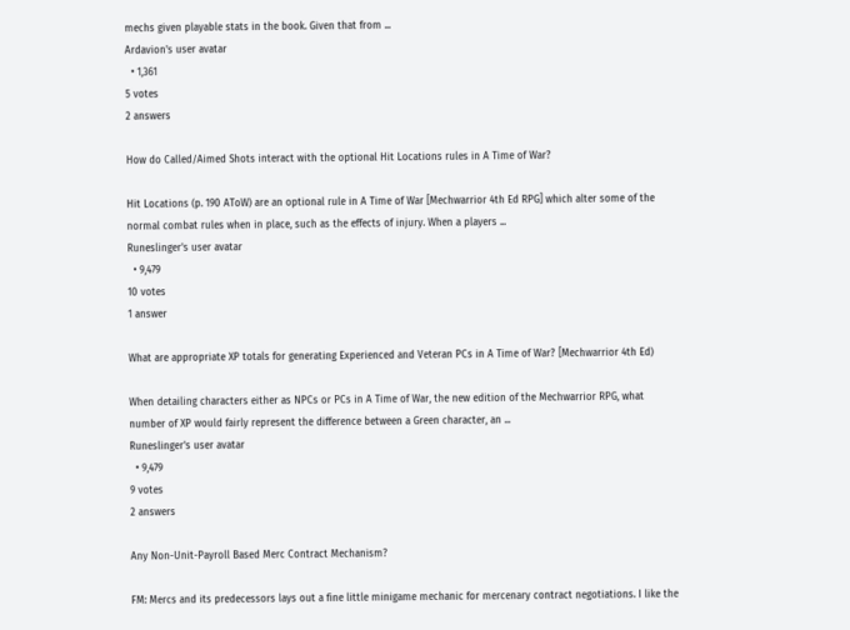mechs given playable stats in the book. Given that from ...
Ardavion's user avatar
  • 1,361
5 votes
2 answers

How do Called/Aimed Shots interact with the optional Hit Locations rules in A Time of War?

Hit Locations (p. 190 AToW) are an optional rule in A Time of War [Mechwarrior 4th Ed RPG] which alter some of the normal combat rules when in place, such as the effects of injury. When a players ...
Runeslinger's user avatar
  • 9,479
10 votes
1 answer

What are appropriate XP totals for generating Experienced and Veteran PCs in A Time of War? [Mechwarrior 4th Ed)

When detailing characters either as NPCs or PCs in A Time of War, the new edition of the Mechwarrior RPG, what number of XP would fairly represent the difference between a Green character, an ...
Runeslinger's user avatar
  • 9,479
9 votes
2 answers

Any Non-Unit-Payroll Based Merc Contract Mechanism?

FM: Mercs and its predecessors lays out a fine little minigame mechanic for mercenary contract negotiations. I like the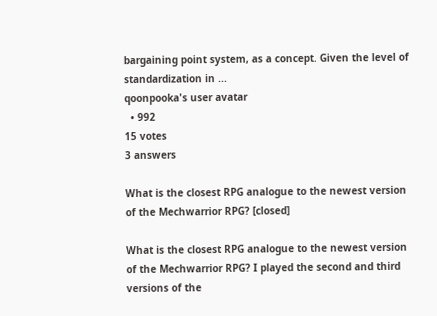bargaining point system, as a concept. Given the level of standardization in ...
qoonpooka's user avatar
  • 992
15 votes
3 answers

What is the closest RPG analogue to the newest version of the Mechwarrior RPG? [closed]

What is the closest RPG analogue to the newest version of the Mechwarrior RPG? I played the second and third versions of the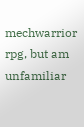mechwarrior rpg, but am unfamiliar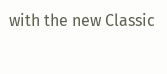with the new Classic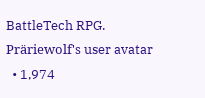BattleTech RPG.
Präriewolf's user avatar
  • 1,974